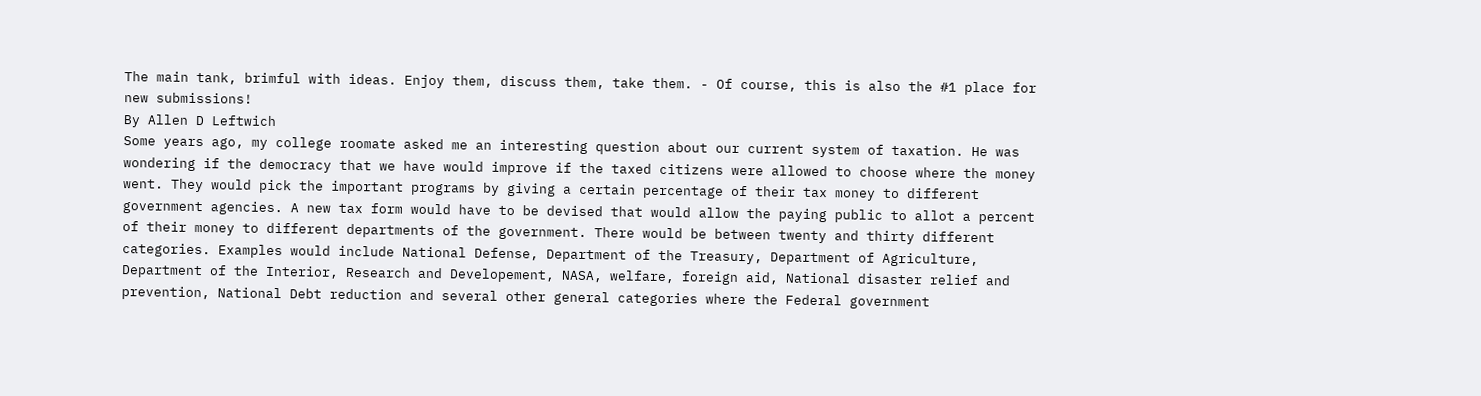The main tank, brimful with ideas. Enjoy them, discuss them, take them. - Of course, this is also the #1 place for new submissions!
By Allen D Leftwich
Some years ago, my college roomate asked me an interesting question about our current system of taxation. He was wondering if the democracy that we have would improve if the taxed citizens were allowed to choose where the money went. They would pick the important programs by giving a certain percentage of their tax money to different government agencies. A new tax form would have to be devised that would allow the paying public to allot a percent of their money to different departments of the government. There would be between twenty and thirty different categories. Examples would include National Defense, Department of the Treasury, Department of Agriculture, Department of the Interior, Research and Developement, NASA, welfare, foreign aid, National disaster relief and prevention, National Debt reduction and several other general categories where the Federal government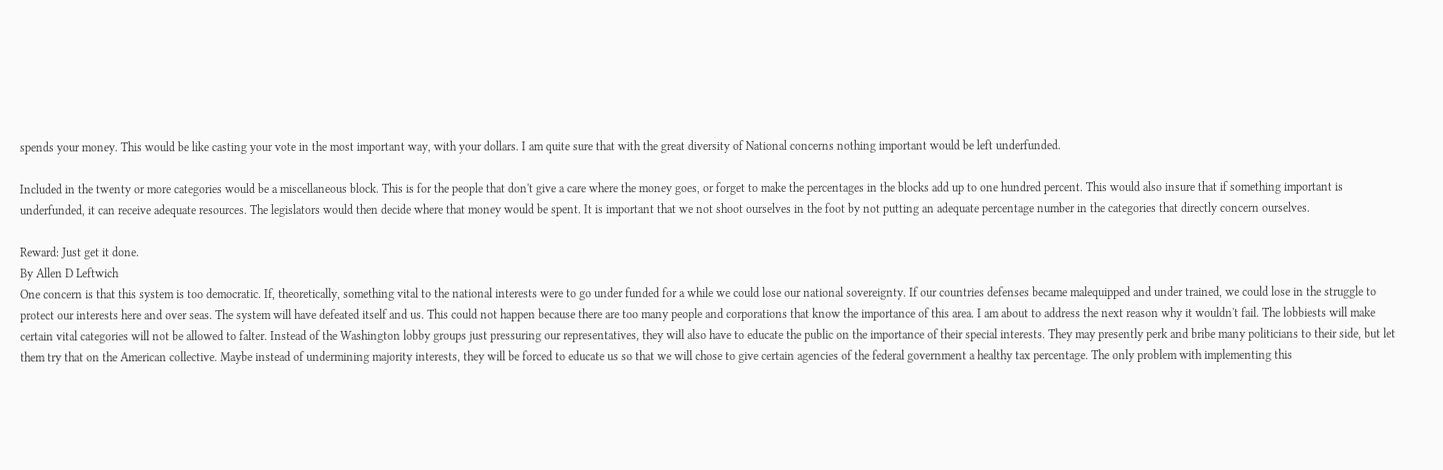spends your money. This would be like casting your vote in the most important way, with your dollars. I am quite sure that with the great diversity of National concerns nothing important would be left underfunded.

Included in the twenty or more categories would be a miscellaneous block. This is for the people that don't give a care where the money goes, or forget to make the percentages in the blocks add up to one hundred percent. This would also insure that if something important is underfunded, it can receive adequate resources. The legislators would then decide where that money would be spent. It is important that we not shoot ourselves in the foot by not putting an adequate percentage number in the categories that directly concern ourselves.

Reward: Just get it done.
By Allen D Leftwich
One concern is that this system is too democratic. If, theoretically, something vital to the national interests were to go under funded for a while we could lose our national sovereignty. If our countries defenses became malequipped and under trained, we could lose in the struggle to protect our interests here and over seas. The system will have defeated itself and us. This could not happen because there are too many people and corporations that know the importance of this area. I am about to address the next reason why it wouldn't fail. The lobbiests will make certain vital categories will not be allowed to falter. Instead of the Washington lobby groups just pressuring our representatives, they will also have to educate the public on the importance of their special interests. They may presently perk and bribe many politicians to their side, but let them try that on the American collective. Maybe instead of undermining majority interests, they will be forced to educate us so that we will chose to give certain agencies of the federal government a healthy tax percentage. The only problem with implementing this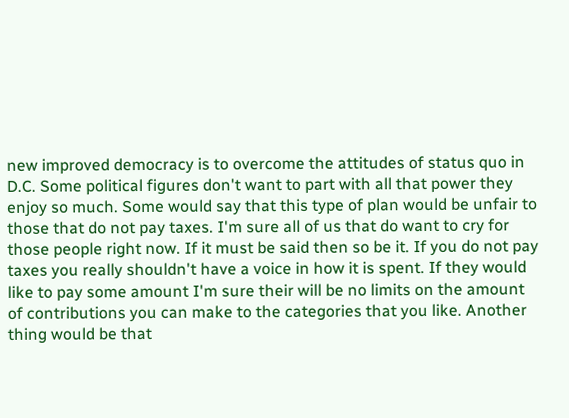new improved democracy is to overcome the attitudes of status quo in D.C. Some political figures don't want to part with all that power they enjoy so much. Some would say that this type of plan would be unfair to those that do not pay taxes. I'm sure all of us that do want to cry for those people right now. If it must be said then so be it. If you do not pay taxes you really shouldn't have a voice in how it is spent. If they would like to pay some amount I'm sure their will be no limits on the amount of contributions you can make to the categories that you like. Another thing would be that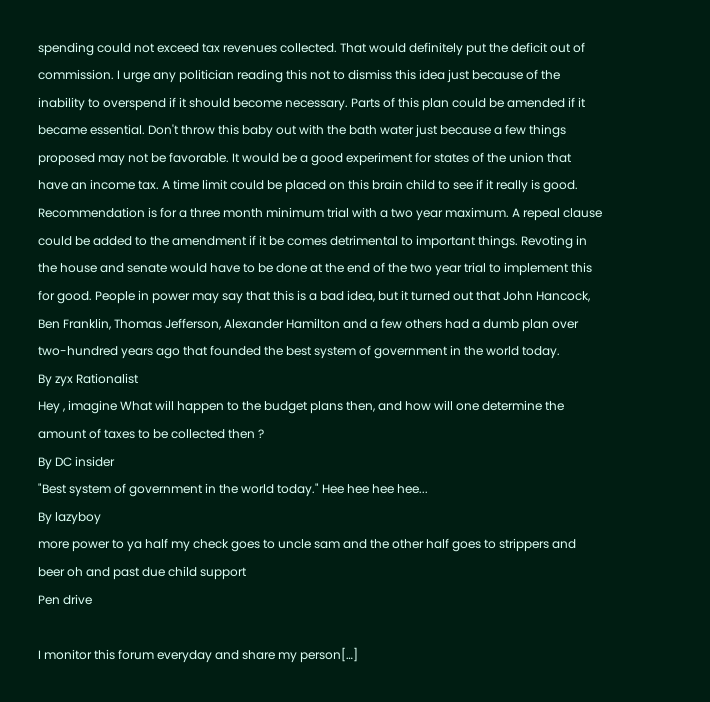spending could not exceed tax revenues collected. That would definitely put the deficit out of commission. I urge any politician reading this not to dismiss this idea just because of the inability to overspend if it should become necessary. Parts of this plan could be amended if it became essential. Don't throw this baby out with the bath water just because a few things proposed may not be favorable. It would be a good experiment for states of the union that have an income tax. A time limit could be placed on this brain child to see if it really is good. Recommendation is for a three month minimum trial with a two year maximum. A repeal clause could be added to the amendment if it be comes detrimental to important things. Revoting in the house and senate would have to be done at the end of the two year trial to implement this for good. People in power may say that this is a bad idea, but it turned out that John Hancock, Ben Franklin, Thomas Jefferson, Alexander Hamilton and a few others had a dumb plan over two-hundred years ago that founded the best system of government in the world today.
By zyx Rationalist
Hey , imagine What will happen to the budget plans then, and how will one determine the amount of taxes to be collected then ?
By DC insider
"Best system of government in the world today." Hee hee hee hee...
By lazyboy
more power to ya half my check goes to uncle sam and the other half goes to strippers and beer oh and past due child support
Pen drive

I monitor this forum everyday and share my person[…]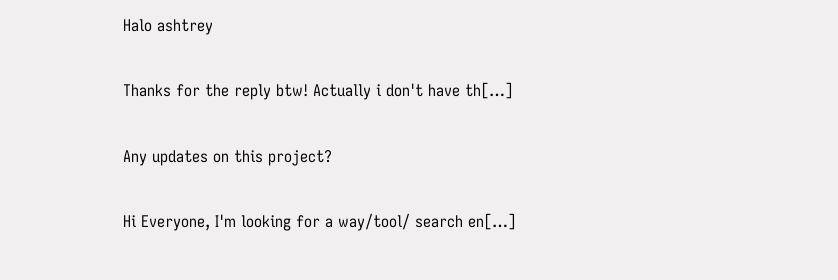Halo ashtrey

Thanks for the reply btw! Actually i don't have th[…]

Any updates on this project?

Hi Everyone, I'm looking for a way/tool/ search en[…]